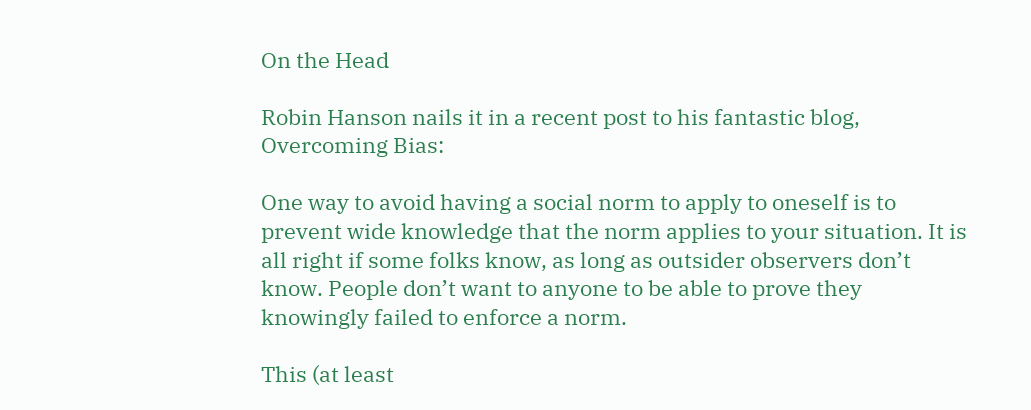On the Head

Robin Hanson nails it in a recent post to his fantastic blog, Overcoming Bias:

One way to avoid having a social norm to apply to oneself is to prevent wide knowledge that the norm applies to your situation. It is all right if some folks know, as long as outsider observers don’t know. People don’t want to anyone to be able to prove they knowingly failed to enforce a norm.

This (at least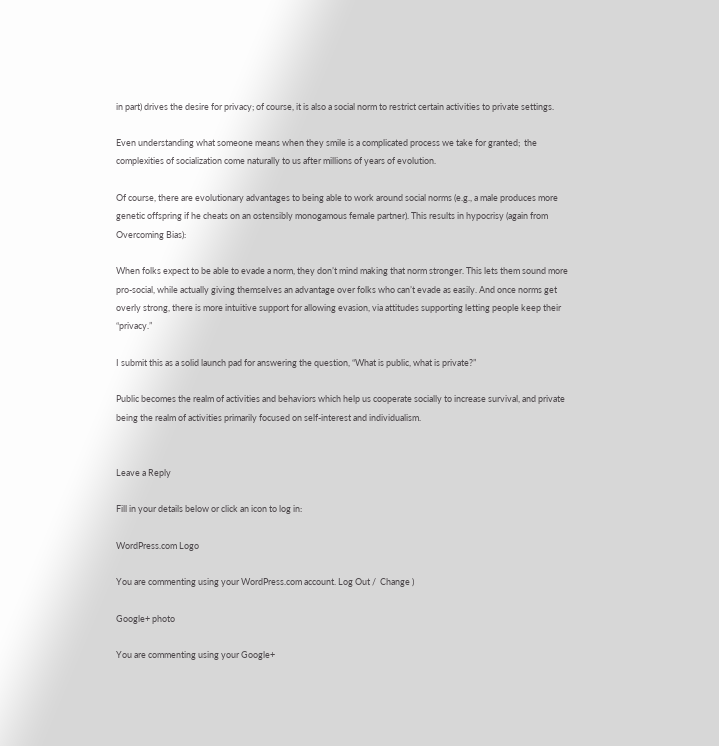in part) drives the desire for privacy; of course, it is also a social norm to restrict certain activities to private settings.

Even understanding what someone means when they smile is a complicated process we take for granted;  the complexities of socialization come naturally to us after millions of years of evolution.

Of course, there are evolutionary advantages to being able to work around social norms (e.g., a male produces more genetic offspring if he cheats on an ostensibly monogamous female partner). This results in hypocrisy (again from Overcoming Bias):

When folks expect to be able to evade a norm, they don’t mind making that norm stronger. This lets them sound more pro-social, while actually giving themselves an advantage over folks who can’t evade as easily. And once norms get overly strong, there is more intuitive support for allowing evasion, via attitudes supporting letting people keep their “privacy.”

I submit this as a solid launch pad for answering the question, “What is public, what is private?”

Public becomes the realm of activities and behaviors which help us cooperate socially to increase survival, and private being the realm of activities primarily focused on self-interest and individualism.


Leave a Reply

Fill in your details below or click an icon to log in:

WordPress.com Logo

You are commenting using your WordPress.com account. Log Out /  Change )

Google+ photo

You are commenting using your Google+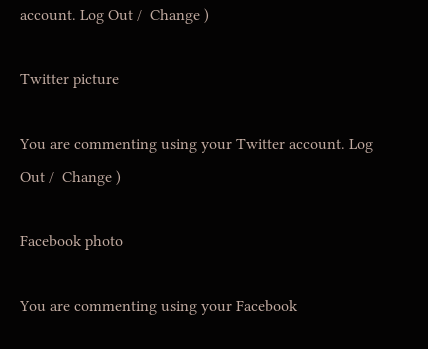account. Log Out /  Change )

Twitter picture

You are commenting using your Twitter account. Log Out /  Change )

Facebook photo

You are commenting using your Facebook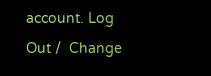account. Log Out /  Change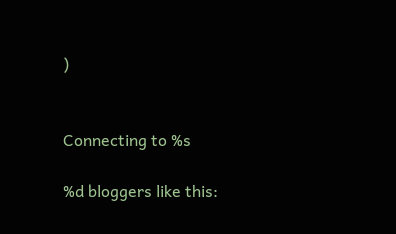)


Connecting to %s

%d bloggers like this: